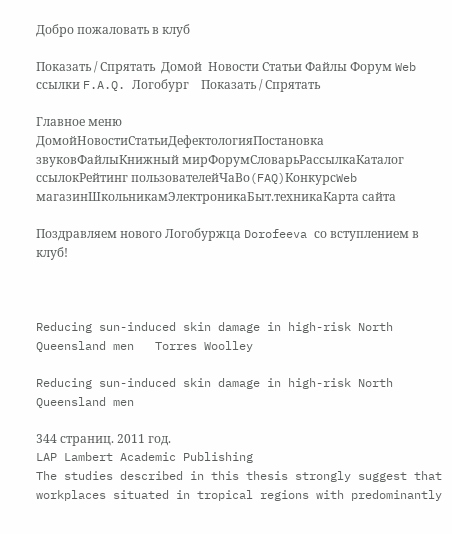Добро пожаловать в клуб

Показать / Спрятать  Домой  Новости Статьи Файлы Форум Web ссылки F.A.Q. Логобург    Показать / Спрятать

Главное меню
ДомойНовостиСтатьиДефектологияПостановка звуковФайлыКнижный мирФорумСловарьРассылкаКаталог ссылокРейтинг пользователейЧаВо(FAQ)КонкурсWeb магазинШкольникамЭлектроникаБыт.техникаКарта сайта

Поздравляем нового Логобуржца Dorofeeva со вступлением в клуб!



Reducing sun-induced skin damage in high-risk North Queensland men   Torres Woolley

Reducing sun-induced skin damage in high-risk North Queensland men

344 страниц. 2011 год.
LAP Lambert Academic Publishing
The studies described in this thesis strongly suggest that workplaces situated in tropical regions with predominantly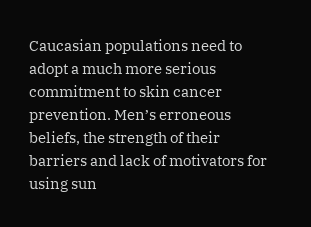Caucasian populations need to adopt a much more serious commitment to skin cancer prevention. Men’s erroneous beliefs, the strength of their barriers and lack of motivators for using sun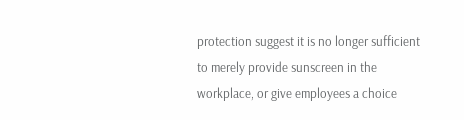protection suggest it is no longer sufficient to merely provide sunscreen in the workplace, or give employees a choice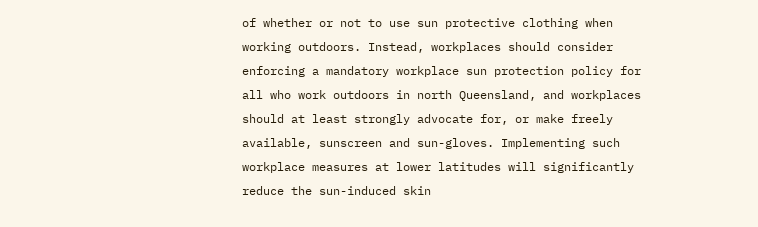of whether or not to use sun protective clothing when working outdoors. Instead, workplaces should consider enforcing a mandatory workplace sun protection policy for all who work outdoors in north Queensland, and workplaces should at least strongly advocate for, or make freely available, sunscreen and sun-gloves. Implementing such workplace measures at lower latitudes will significantly reduce the sun-induced skin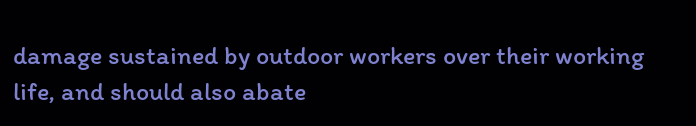damage sustained by outdoor workers over their working life, and should also abate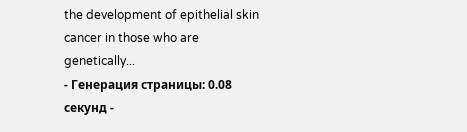the development of epithelial skin cancer in those who are genetically...
- Генерация страницы: 0.08 секунд -